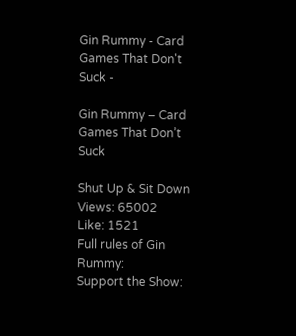Gin Rummy - Card Games That Don't Suck -

Gin Rummy – Card Games That Don’t Suck

Shut Up & Sit Down
Views: 65002
Like: 1521
Full rules of Gin Rummy:
Support the Show: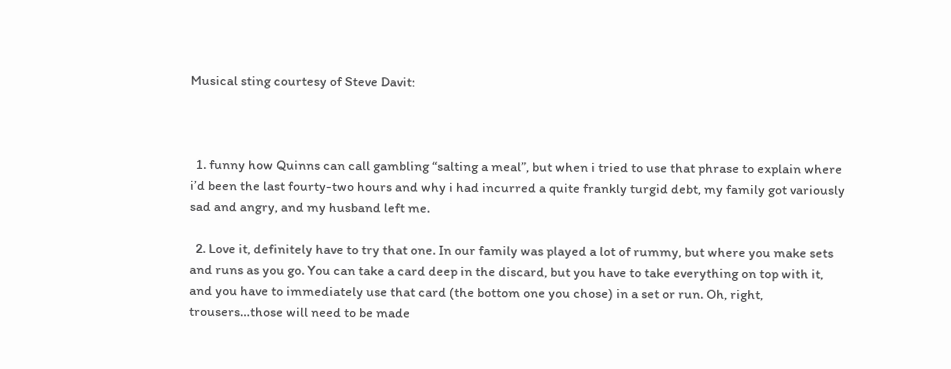Musical sting courtesy of Steve Davit:



  1. funny how Quinns can call gambling “salting a meal”, but when i tried to use that phrase to explain where i’d been the last fourty-two hours and why i had incurred a quite frankly turgid debt, my family got variously sad and angry, and my husband left me.

  2. Love it, definitely have to try that one. In our family was played a lot of rummy, but where you make sets and runs as you go. You can take a card deep in the discard, but you have to take everything on top with it, and you have to immediately use that card (the bottom one you chose) in a set or run. Oh, right, trousers…those will need to be made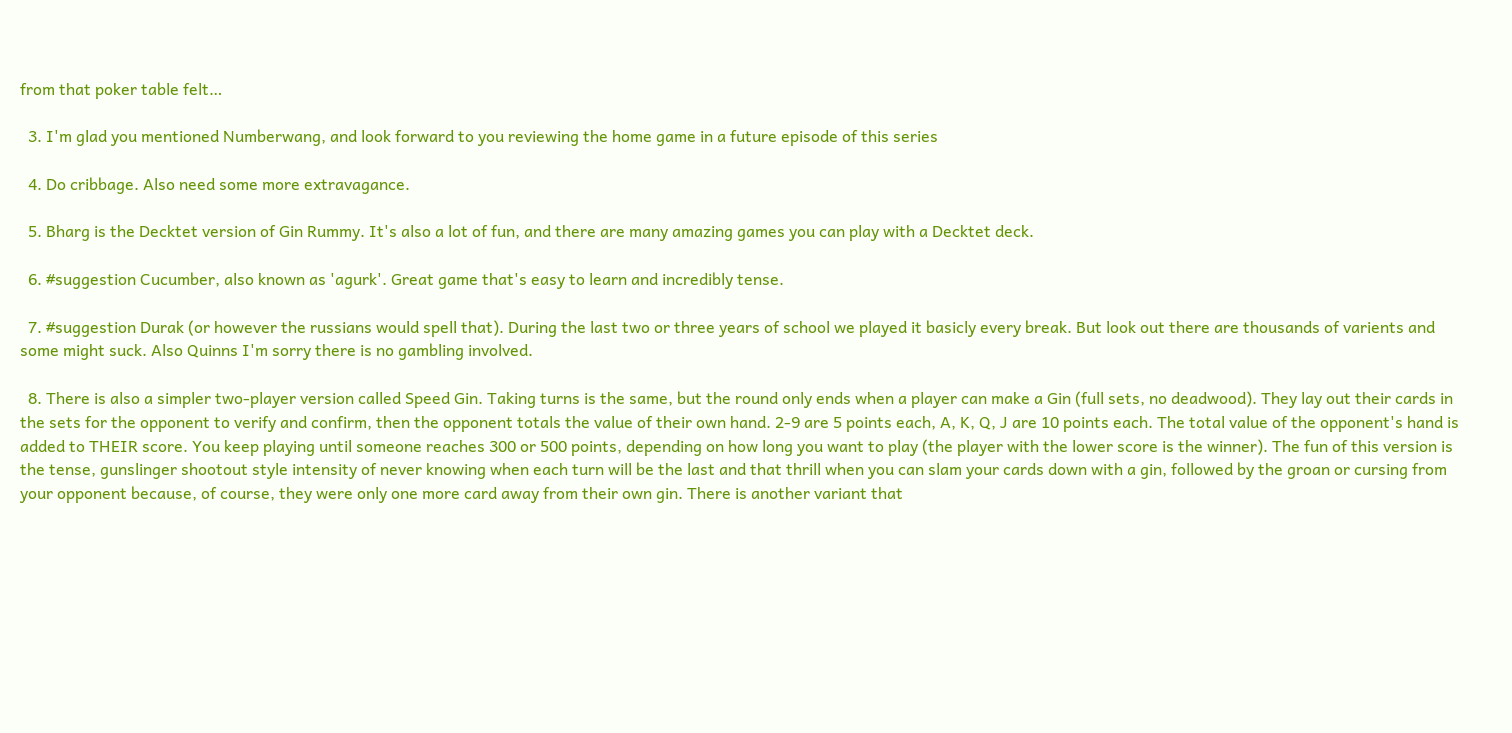from that poker table felt…

  3. I'm glad you mentioned Numberwang, and look forward to you reviewing the home game in a future episode of this series

  4. Do cribbage. Also need some more extravagance.

  5. Bharg is the Decktet version of Gin Rummy. It's also a lot of fun, and there are many amazing games you can play with a Decktet deck.

  6. #suggestion Cucumber, also known as 'agurk'. Great game that's easy to learn and incredibly tense.

  7. #suggestion Durak (or however the russians would spell that). During the last two or three years of school we played it basicly every break. But look out there are thousands of varients and some might suck. Also Quinns I'm sorry there is no gambling involved.

  8. There is also a simpler two-player version called Speed Gin. Taking turns is the same, but the round only ends when a player can make a Gin (full sets, no deadwood). They lay out their cards in the sets for the opponent to verify and confirm, then the opponent totals the value of their own hand. 2-9 are 5 points each, A, K, Q, J are 10 points each. The total value of the opponent's hand is added to THEIR score. You keep playing until someone reaches 300 or 500 points, depending on how long you want to play (the player with the lower score is the winner). The fun of this version is the tense, gunslinger shootout style intensity of never knowing when each turn will be the last and that thrill when you can slam your cards down with a gin, followed by the groan or cursing from your opponent because, of course, they were only one more card away from their own gin. There is another variant that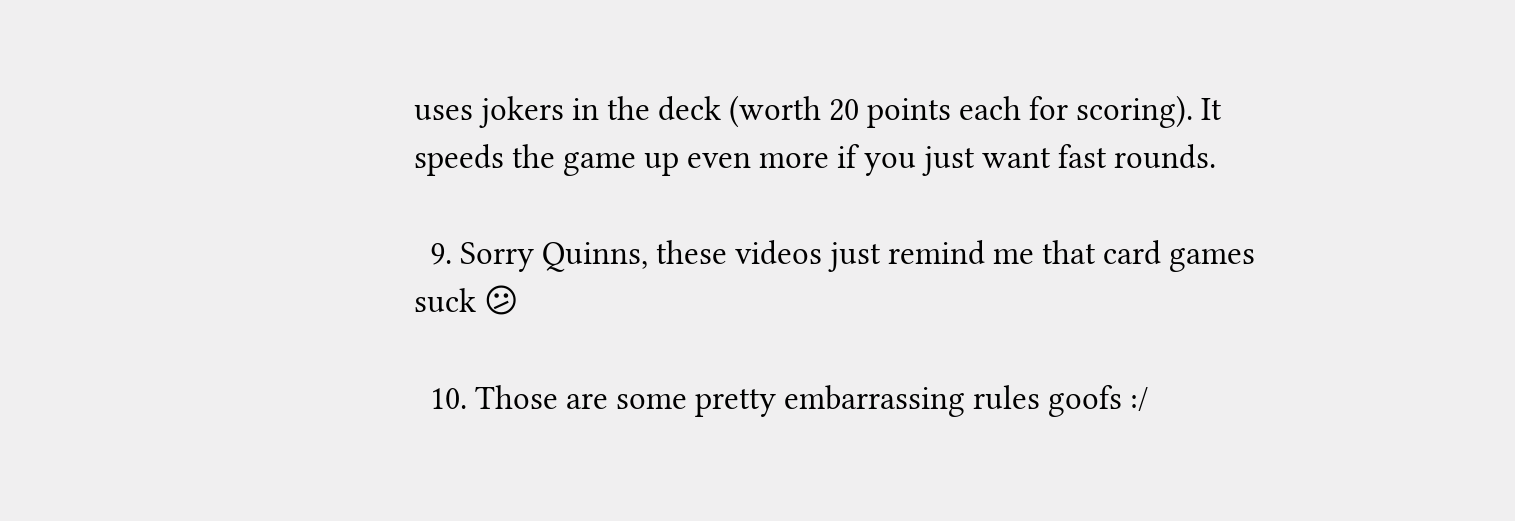uses jokers in the deck (worth 20 points each for scoring). It speeds the game up even more if you just want fast rounds.

  9. Sorry Quinns, these videos just remind me that card games suck 😕

  10. Those are some pretty embarrassing rules goofs :/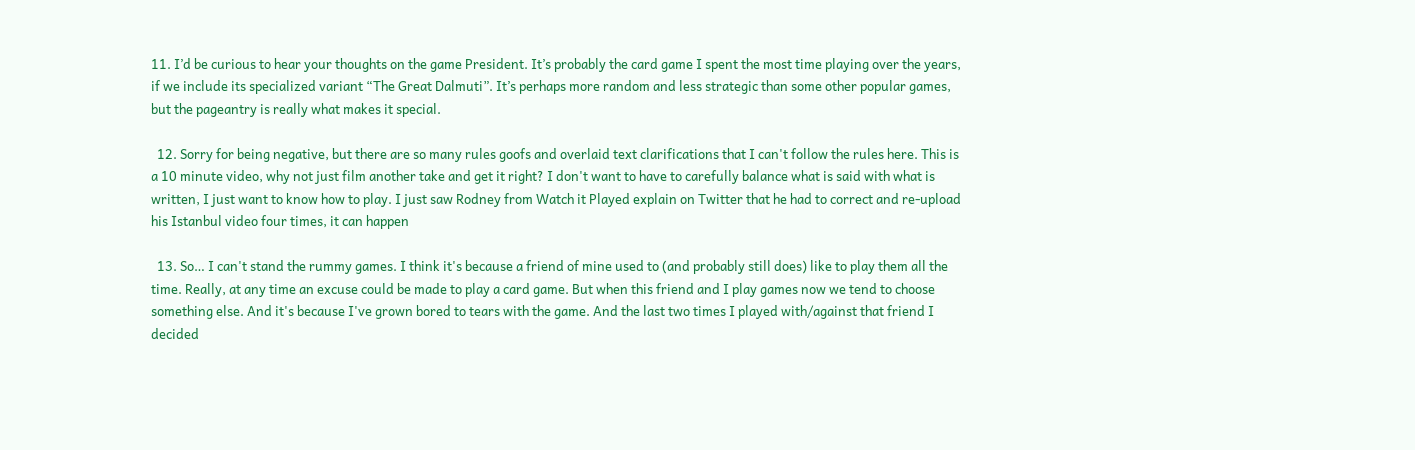11. I’d be curious to hear your thoughts on the game President. It’s probably the card game I spent the most time playing over the years, if we include its specialized variant “The Great Dalmuti”. It’s perhaps more random and less strategic than some other popular games, but the pageantry is really what makes it special.

  12. Sorry for being negative, but there are so many rules goofs and overlaid text clarifications that I can't follow the rules here. This is a 10 minute video, why not just film another take and get it right? I don't want to have to carefully balance what is said with what is written, I just want to know how to play. I just saw Rodney from Watch it Played explain on Twitter that he had to correct and re-upload his Istanbul video four times, it can happen

  13. So… I can't stand the rummy games. I think it's because a friend of mine used to (and probably still does) like to play them all the time. Really, at any time an excuse could be made to play a card game. But when this friend and I play games now we tend to choose something else. And it's because I've grown bored to tears with the game. And the last two times I played with/against that friend I decided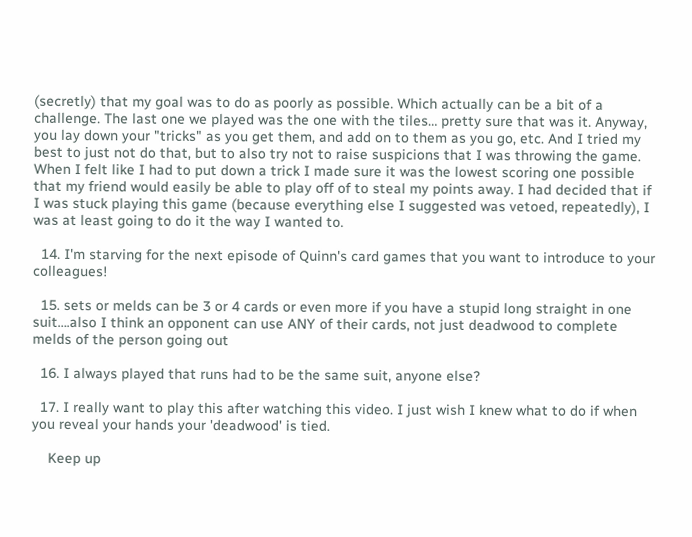(secretly) that my goal was to do as poorly as possible. Which actually can be a bit of a challenge. The last one we played was the one with the tiles… pretty sure that was it. Anyway, you lay down your "tricks" as you get them, and add on to them as you go, etc. And I tried my best to just not do that, but to also try not to raise suspicions that I was throwing the game. When I felt like I had to put down a trick I made sure it was the lowest scoring one possible that my friend would easily be able to play off of to steal my points away. I had decided that if I was stuck playing this game (because everything else I suggested was vetoed, repeatedly), I was at least going to do it the way I wanted to.

  14. I'm starving for the next episode of Quinn's card games that you want to introduce to your colleagues!

  15. sets or melds can be 3 or 4 cards or even more if you have a stupid long straight in one suit….also I think an opponent can use ANY of their cards, not just deadwood to complete melds of the person going out

  16. I always played that runs had to be the same suit, anyone else?

  17. I really want to play this after watching this video. I just wish I knew what to do if when you reveal your hands your 'deadwood' is tied.

    Keep up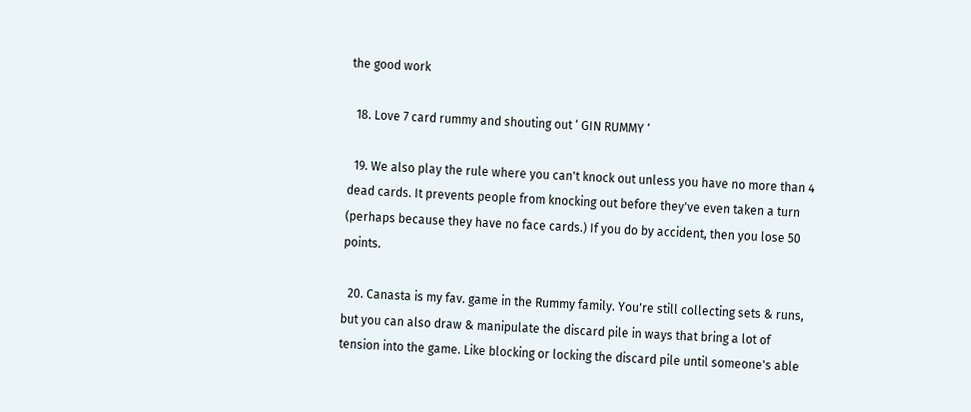the good work

  18. Love 7 card rummy and shouting out ‘ GIN RUMMY ‘

  19. We also play the rule where you can't knock out unless you have no more than 4 dead cards. It prevents people from knocking out before they've even taken a turn (perhaps because they have no face cards.) If you do by accident, then you lose 50 points.

  20. Canasta is my fav. game in the Rummy family. You're still collecting sets & runs, but you can also draw & manipulate the discard pile in ways that bring a lot of tension into the game. Like blocking or locking the discard pile until someone's able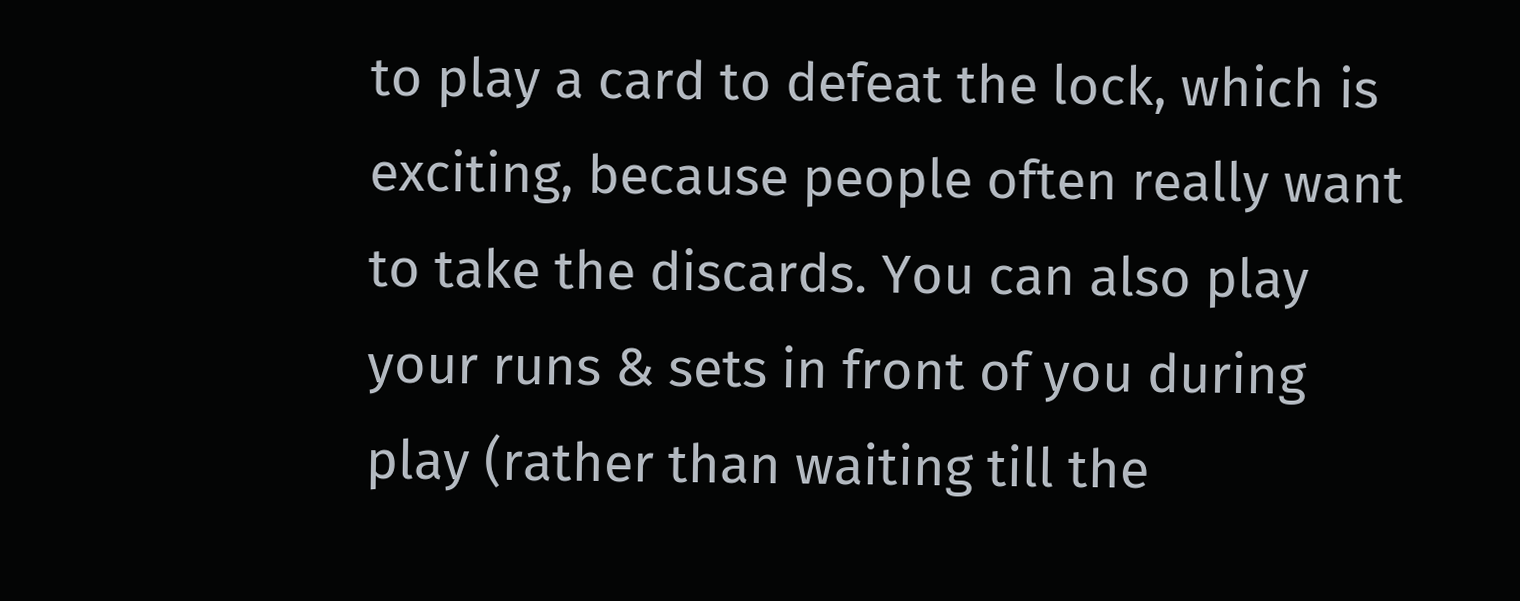to play a card to defeat the lock, which is exciting, because people often really want to take the discards. You can also play your runs & sets in front of you during play (rather than waiting till the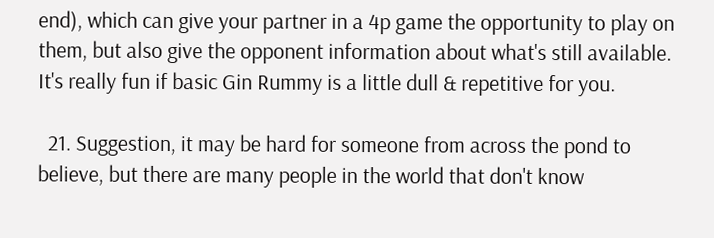end), which can give your partner in a 4p game the opportunity to play on them, but also give the opponent information about what's still available. It's really fun if basic Gin Rummy is a little dull & repetitive for you.

  21. Suggestion, it may be hard for someone from across the pond to believe, but there are many people in the world that don't know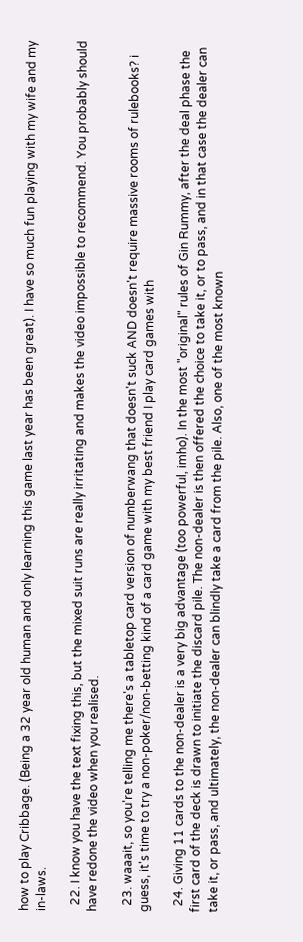how to play Cribbage. (Being a 32 year old human and only learning this game last year has been great). I have so much fun playing with my wife and my in-laws.

  22. I know you have the text fixing this, but the mixed suit runs are really irritating and makes the video impossible to recommend. You probably should have redone the video when you realised.

  23. waaait, so you're telling me there's a tabletop card version of numberwang that doesn't suck AND doesn't require massive rooms of rulebooks? i guess, it's time to try a non-poker/non-betting kind of a card game with my best friend I play card games with

  24. Giving 11 cards to the non-dealer is a very big advantage (too powerful, imho). In the most "original" rules of Gin Rummy, after the deal phase the first card of the deck is drawn to initiate the discard pile. The non-dealer is then offered the choice to take it, or to pass, and in that case the dealer can take it, or pass, and ultimately, the non-dealer can blindly take a card from the pile. Also, one of the most known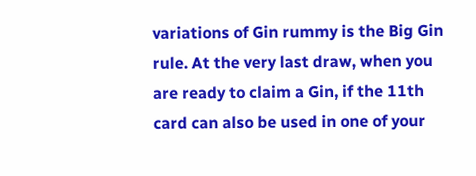variations of Gin rummy is the Big Gin rule. At the very last draw, when you are ready to claim a Gin, if the 11th card can also be used in one of your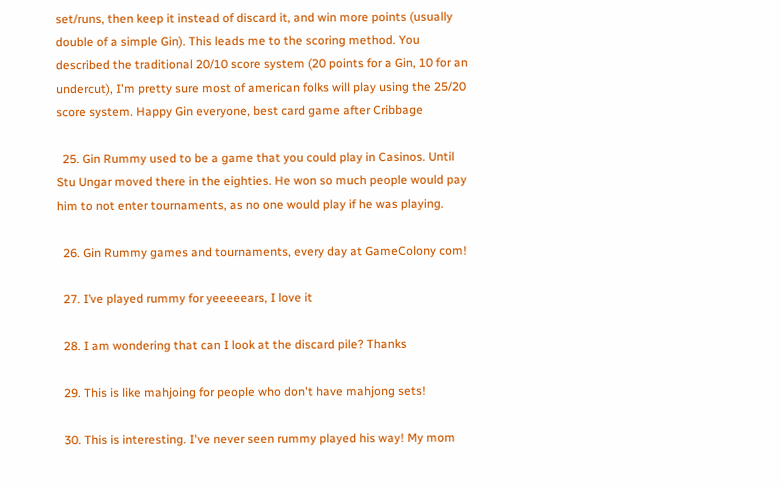set/runs, then keep it instead of discard it, and win more points (usually double of a simple Gin). This leads me to the scoring method. You described the traditional 20/10 score system (20 points for a Gin, 10 for an undercut), I'm pretty sure most of american folks will play using the 25/20 score system. Happy Gin everyone, best card game after Cribbage

  25. Gin Rummy used to be a game that you could play in Casinos. Until Stu Ungar moved there in the eighties. He won so much people would pay him to not enter tournaments, as no one would play if he was playing.

  26. Gin Rummy games and tournaments, every day at GameColony com!

  27. I’ve played rummy for yeeeeears, I love it

  28. I am wondering that can I look at the discard pile? Thanks

  29. This is like mahjoing for people who don't have mahjong sets!

  30. This is interesting. I've never seen rummy played his way! My mom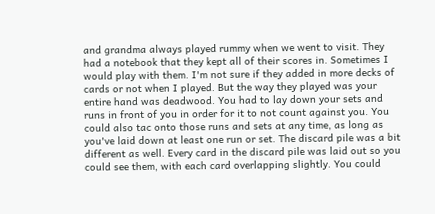and grandma always played rummy when we went to visit. They had a notebook that they kept all of their scores in. Sometimes I would play with them. I'm not sure if they added in more decks of cards or not when I played. But the way they played was your entire hand was deadwood. You had to lay down your sets and runs in front of you in order for it to not count against you. You could also tac onto those runs and sets at any time, as long as you've laid down at least one run or set. The discard pile was a bit different as well. Every card in the discard pile was laid out so you could see them, with each card overlapping slightly. You could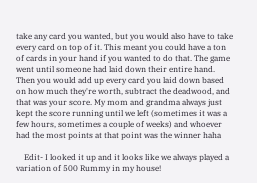take any card you wanted, but you would also have to take every card on top of it. This meant you could have a ton of cards in your hand if you wanted to do that. The game went until someone had laid down their entire hand. Then you would add up every card you laid down based on how much they're worth, subtract the deadwood, and that was your score. My mom and grandma always just kept the score running until we left (sometimes it was a few hours, sometimes a couple of weeks) and whoever had the most points at that point was the winner haha

    Edit- I looked it up and it looks like we always played a variation of 500 Rummy in my house!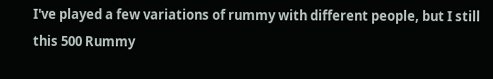I've played a few variations of rummy with different people, but I still this 500 Rummy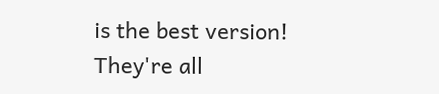is the best version! They're all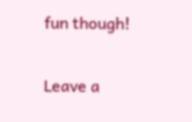fun though!

Leave a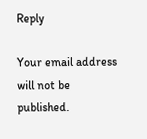Reply

Your email address will not be published.